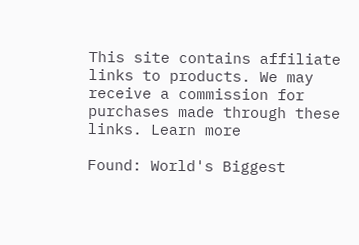This site contains affiliate links to products. We may receive a commission for purchases made through these links. Learn more

Found: World's Biggest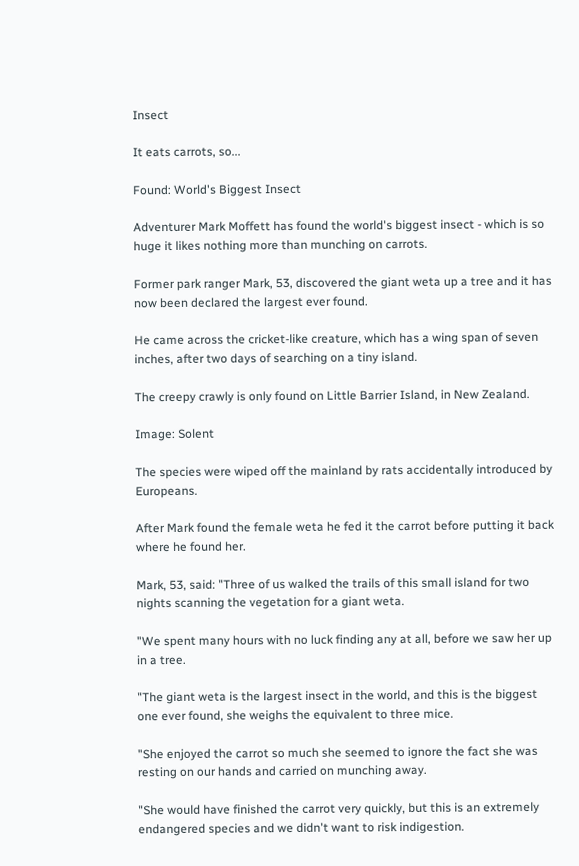Insect

It eats carrots, so...

Found: World's Biggest Insect

Adventurer Mark Moffett has found the world's biggest insect - which is so huge it likes nothing more than munching on carrots.

Former park ranger Mark, 53, discovered the giant weta up a tree and it has now been declared the largest ever found.

He came across the cricket-like creature, which has a wing span of seven inches, after two days of searching on a tiny island.

The creepy crawly is only found on Little Barrier Island, in New Zealand.

Image: Solent

The species were wiped off the mainland by rats accidentally introduced by Europeans.

After Mark found the female weta he fed it the carrot before putting it back where he found her.

Mark, 53, said: "Three of us walked the trails of this small island for two nights scanning the vegetation for a giant weta.

"We spent many hours with no luck finding any at all, before we saw her up in a tree.

"The giant weta is the largest insect in the world, and this is the biggest one ever found, she weighs the equivalent to three mice.

"She enjoyed the carrot so much she seemed to ignore the fact she was resting on our hands and carried on munching away.

"She would have finished the carrot very quickly, but this is an extremely endangered species and we didn't want to risk indigestion.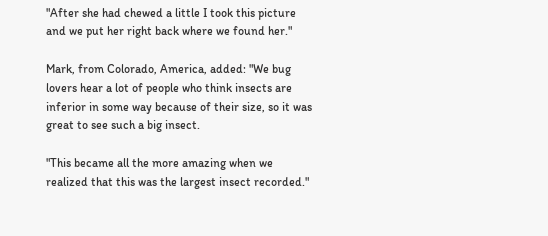"After she had chewed a little I took this picture and we put her right back where we found her."

Mark, from Colorado, America, added: "We bug lovers hear a lot of people who think insects are inferior in some way because of their size, so it was great to see such a big insect.

"This became all the more amazing when we realized that this was the largest insect recorded."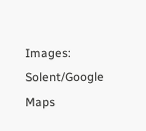Images: Solent/Google Maps